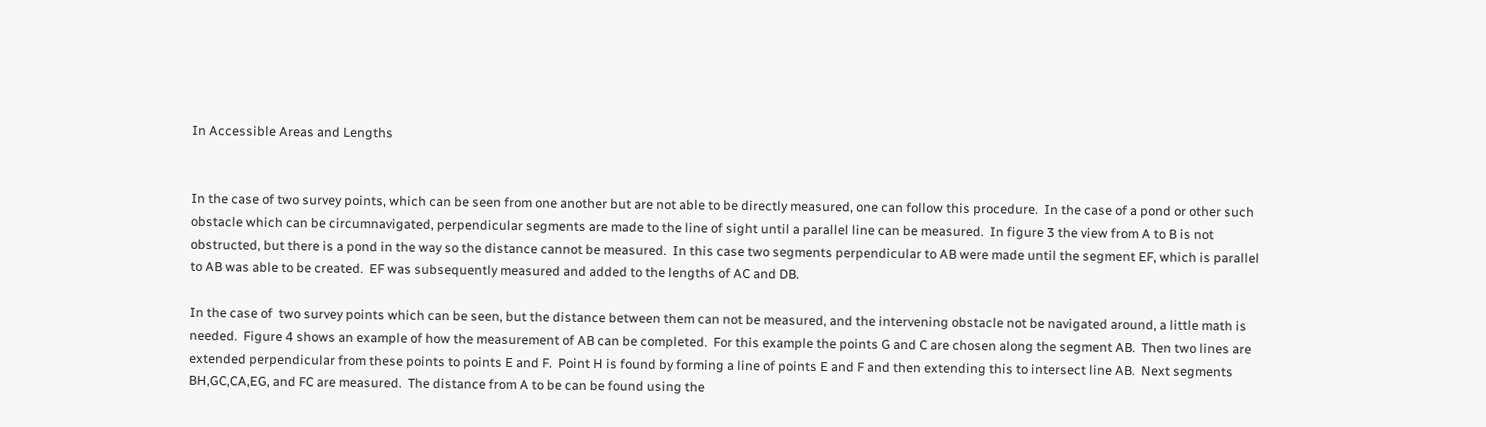In Accessible Areas and Lengths


In the case of two survey points, which can be seen from one another but are not able to be directly measured, one can follow this procedure.  In the case of a pond or other such obstacle which can be circumnavigated, perpendicular segments are made to the line of sight until a parallel line can be measured.  In figure 3 the view from A to B is not obstructed, but there is a pond in the way so the distance cannot be measured.  In this case two segments perpendicular to AB were made until the segment EF, which is parallel to AB was able to be created.  EF was subsequently measured and added to the lengths of AC and DB.

In the case of  two survey points which can be seen, but the distance between them can not be measured, and the intervening obstacle not be navigated around, a little math is needed.  Figure 4 shows an example of how the measurement of AB can be completed.  For this example the points G and C are chosen along the segment AB.  Then two lines are extended perpendicular from these points to points E and F.  Point H is found by forming a line of points E and F and then extending this to intersect line AB.  Next segments BH,GC,CA,EG, and FC are measured.  The distance from A to be can be found using the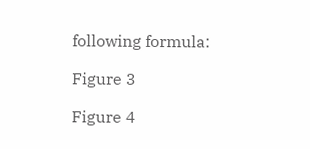following formula:

Figure 3

Figure 4